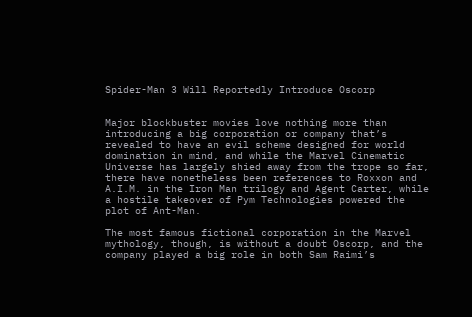Spider-Man 3 Will Reportedly Introduce Oscorp


Major blockbuster movies love nothing more than introducing a big corporation or company that’s revealed to have an evil scheme designed for world domination in mind, and while the Marvel Cinematic Universe has largely shied away from the trope so far, there have nonetheless been references to Roxxon and A.I.M. in the Iron Man trilogy and Agent Carter, while a hostile takeover of Pym Technologies powered the plot of Ant-Man.

The most famous fictional corporation in the Marvel mythology, though, is without a doubt Oscorp, and the company played a big role in both Sam Raimi’s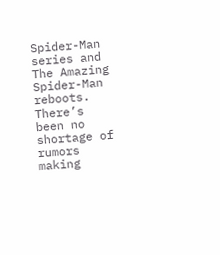Spider-Man series and The Amazing Spider-Man reboots. There’s been no shortage of rumors making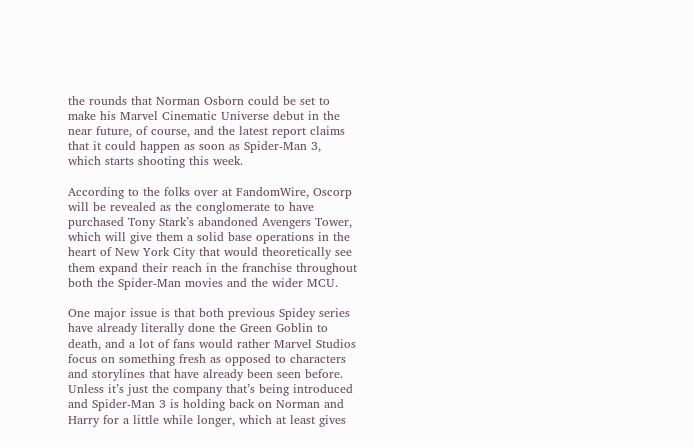the rounds that Norman Osborn could be set to make his Marvel Cinematic Universe debut in the near future, of course, and the latest report claims that it could happen as soon as Spider-Man 3, which starts shooting this week.

According to the folks over at FandomWire, Oscorp will be revealed as the conglomerate to have purchased Tony Stark’s abandoned Avengers Tower, which will give them a solid base operations in the heart of New York City that would theoretically see them expand their reach in the franchise throughout both the Spider-Man movies and the wider MCU.

One major issue is that both previous Spidey series have already literally done the Green Goblin to death, and a lot of fans would rather Marvel Studios focus on something fresh as opposed to characters and storylines that have already been seen before. Unless it’s just the company that’s being introduced and Spider-Man 3 is holding back on Norman and Harry for a little while longer, which at least gives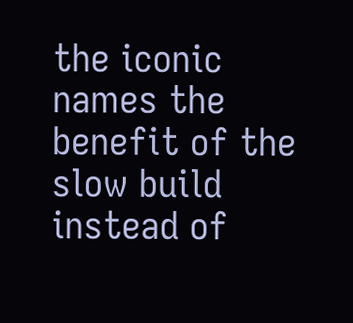the iconic names the benefit of the slow build instead of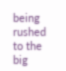being rushed to the big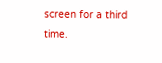screen for a third time.